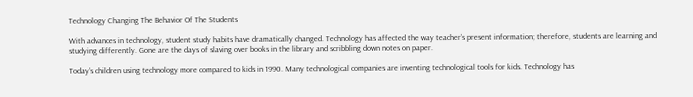Technology Changing The Behavior Of The Students

With advances in technology, student study habits have dramatically changed. Technology has affected the way teacher’s present information; therefore, students are learning and studying differently. Gone are the days of slaving over books in the library and scribbling down notes on paper.

Today’s children using technology more compared to kids in 1990. Many technological companies are inventing technological tools for kids. Technology has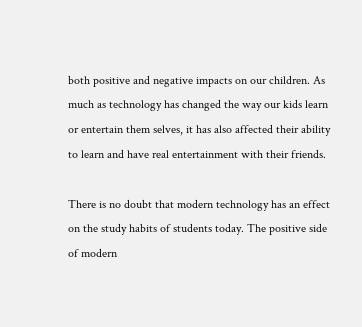both positive and negative impacts on our children. As much as technology has changed the way our kids learn or entertain them selves, it has also affected their ability to learn and have real entertainment with their friends.

There is no doubt that modern technology has an effect on the study habits of students today. The positive side of modern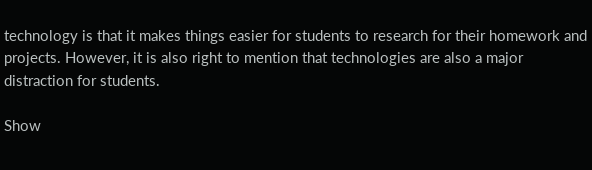technology is that it makes things easier for students to research for their homework and projects. However, it is also right to mention that technologies are also a major distraction for students.

Show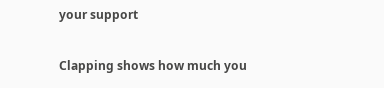your support

Clapping shows how much you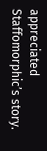appreciated Staffomorphic’s story.